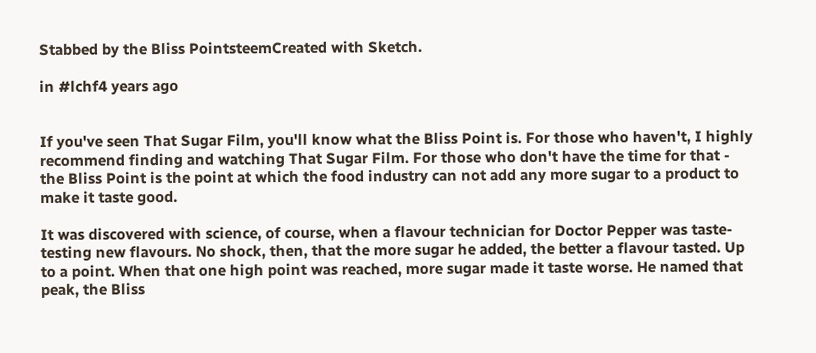Stabbed by the Bliss PointsteemCreated with Sketch.

in #lchf4 years ago


If you've seen That Sugar Film, you'll know what the Bliss Point is. For those who haven't, I highly recommend finding and watching That Sugar Film. For those who don't have the time for that - the Bliss Point is the point at which the food industry can not add any more sugar to a product to make it taste good.

It was discovered with science, of course, when a flavour technician for Doctor Pepper was taste-testing new flavours. No shock, then, that the more sugar he added, the better a flavour tasted. Up to a point. When that one high point was reached, more sugar made it taste worse. He named that peak, the Bliss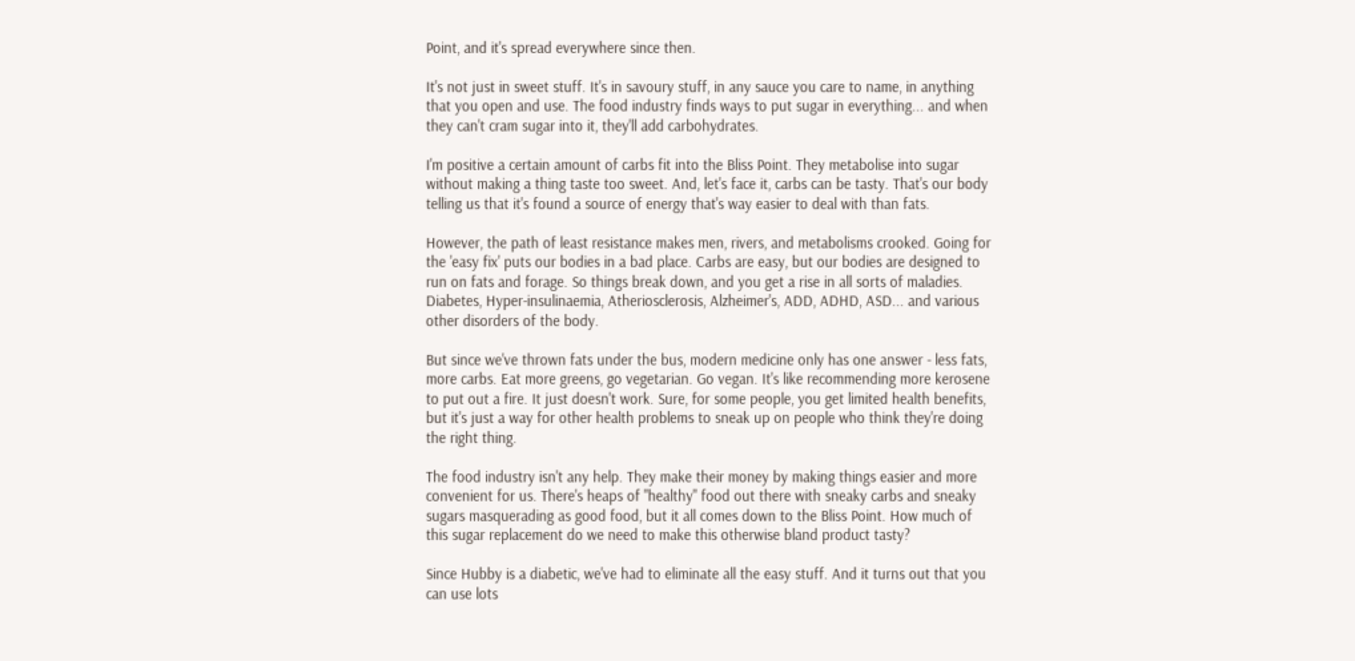Point, and it's spread everywhere since then.

It's not just in sweet stuff. It's in savoury stuff, in any sauce you care to name, in anything that you open and use. The food industry finds ways to put sugar in everything... and when they can't cram sugar into it, they'll add carbohydrates.

I'm positive a certain amount of carbs fit into the Bliss Point. They metabolise into sugar without making a thing taste too sweet. And, let's face it, carbs can be tasty. That's our body telling us that it's found a source of energy that's way easier to deal with than fats.

However, the path of least resistance makes men, rivers, and metabolisms crooked. Going for the 'easy fix' puts our bodies in a bad place. Carbs are easy, but our bodies are designed to run on fats and forage. So things break down, and you get a rise in all sorts of maladies. Diabetes, Hyper-insulinaemia, Atheriosclerosis, Alzheimer's, ADD, ADHD, ASD... and various other disorders of the body.

But since we've thrown fats under the bus, modern medicine only has one answer - less fats, more carbs. Eat more greens, go vegetarian. Go vegan. It's like recommending more kerosene to put out a fire. It just doesn't work. Sure, for some people, you get limited health benefits, but it's just a way for other health problems to sneak up on people who think they're doing the right thing.

The food industry isn't any help. They make their money by making things easier and more convenient for us. There's heaps of "healthy" food out there with sneaky carbs and sneaky sugars masquerading as good food, but it all comes down to the Bliss Point. How much of this sugar replacement do we need to make this otherwise bland product tasty?

Since Hubby is a diabetic, we've had to eliminate all the easy stuff. And it turns out that you can use lots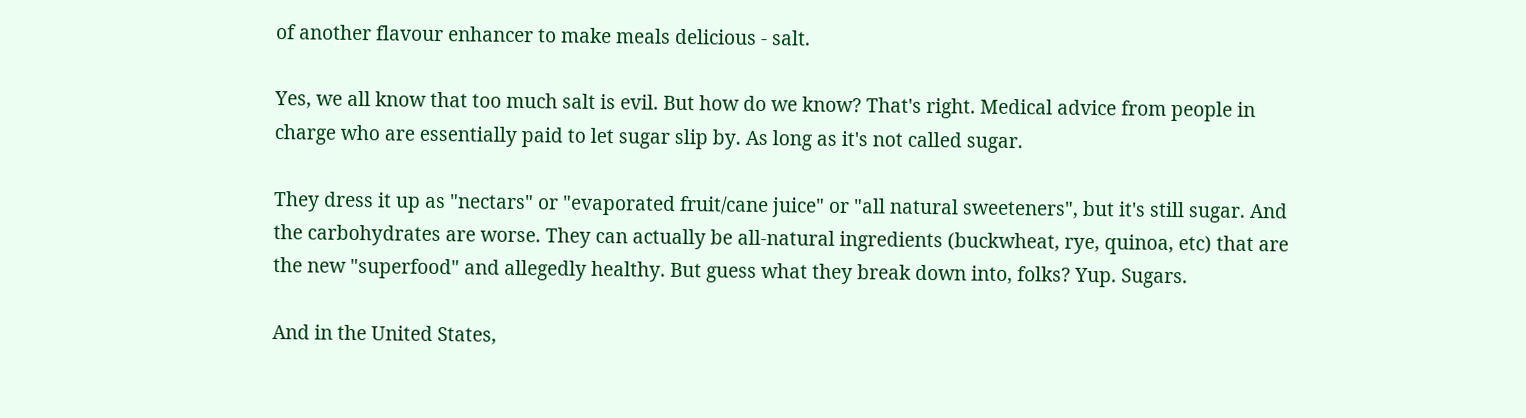of another flavour enhancer to make meals delicious - salt.

Yes, we all know that too much salt is evil. But how do we know? That's right. Medical advice from people in charge who are essentially paid to let sugar slip by. As long as it's not called sugar.

They dress it up as "nectars" or "evaporated fruit/cane juice" or "all natural sweeteners", but it's still sugar. And the carbohydrates are worse. They can actually be all-natural ingredients (buckwheat, rye, quinoa, etc) that are the new "superfood" and allegedly healthy. But guess what they break down into, folks? Yup. Sugars.

And in the United States,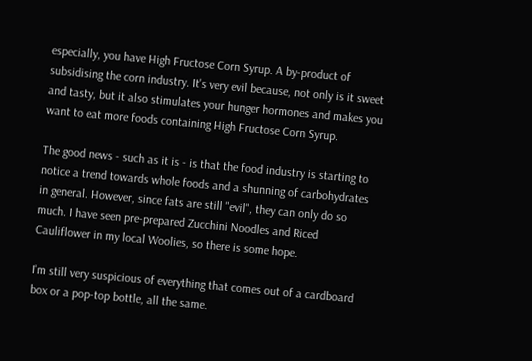especially, you have High Fructose Corn Syrup. A by-product of subsidising the corn industry. It's very evil because, not only is it sweet and tasty, but it also stimulates your hunger hormones and makes you want to eat more foods containing High Fructose Corn Syrup.

The good news - such as it is - is that the food industry is starting to notice a trend towards whole foods and a shunning of carbohydrates in general. However, since fats are still "evil", they can only do so much. I have seen pre-prepared Zucchini Noodles and Riced Cauliflower in my local Woolies, so there is some hope.

I'm still very suspicious of everything that comes out of a cardboard box or a pop-top bottle, all the same.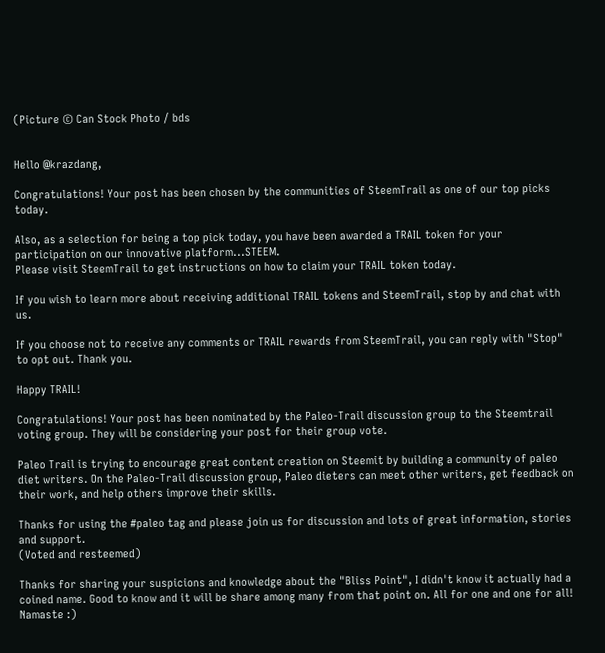(Picture © Can Stock Photo / bds


Hello @krazdang,

Congratulations! Your post has been chosen by the communities of SteemTrail as one of our top picks today.

Also, as a selection for being a top pick today, you have been awarded a TRAIL token for your participation on our innovative platform...STEEM.
Please visit SteemTrail to get instructions on how to claim your TRAIL token today.

If you wish to learn more about receiving additional TRAIL tokens and SteemTrail, stop by and chat with us.

If you choose not to receive any comments or TRAIL rewards from SteemTrail, you can reply with "Stop" to opt out. Thank you.

Happy TRAIL!

Congratulations! Your post has been nominated by the Paleo-Trail discussion group to the Steemtrail voting group. They will be considering your post for their group vote.

Paleo Trail is trying to encourage great content creation on Steemit by building a community of paleo diet writers. On the Paleo-Trail discussion group, Paleo dieters can meet other writers, get feedback on their work, and help others improve their skills.

Thanks for using the #paleo tag and please join us for discussion and lots of great information, stories and support.
(Voted and resteemed)

Thanks for sharing your suspicions and knowledge about the "Bliss Point", I didn't know it actually had a coined name. Good to know and it will be share among many from that point on. All for one and one for all! Namaste :)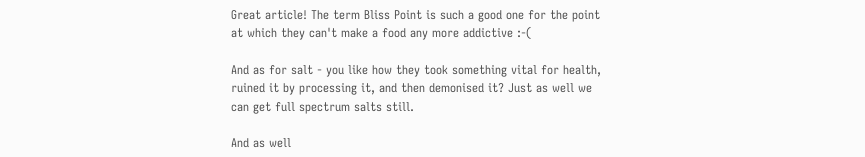Great article! The term Bliss Point is such a good one for the point at which they can't make a food any more addictive :-(

And as for salt - you like how they took something vital for health, ruined it by processing it, and then demonised it? Just as well we can get full spectrum salts still.

And as well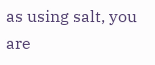as using salt, you are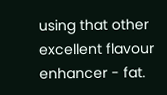using that other excellent flavour enhancer - fat.